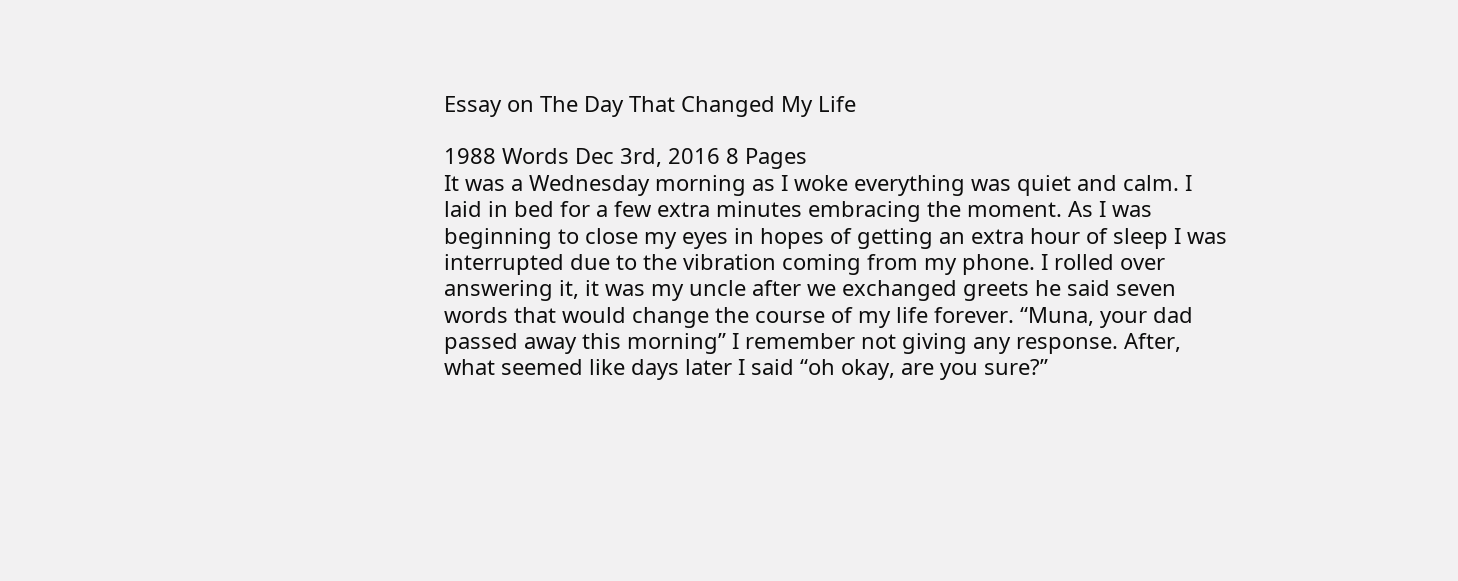Essay on The Day That Changed My Life

1988 Words Dec 3rd, 2016 8 Pages
It was a Wednesday morning as I woke everything was quiet and calm. I laid in bed for a few extra minutes embracing the moment. As I was beginning to close my eyes in hopes of getting an extra hour of sleep I was interrupted due to the vibration coming from my phone. I rolled over answering it, it was my uncle after we exchanged greets he said seven words that would change the course of my life forever. “Muna, your dad passed away this morning” I remember not giving any response. After, what seemed like days later I said “oh okay, are you sure?”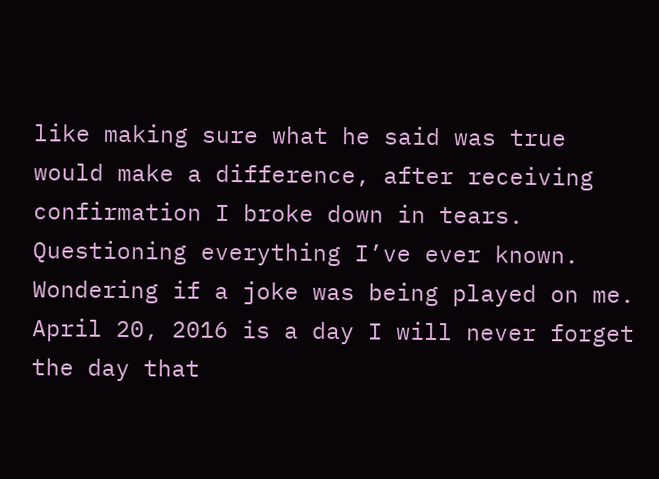like making sure what he said was true would make a difference, after receiving confirmation I broke down in tears. Questioning everything I’ve ever known. Wondering if a joke was being played on me. April 20, 2016 is a day I will never forget the day that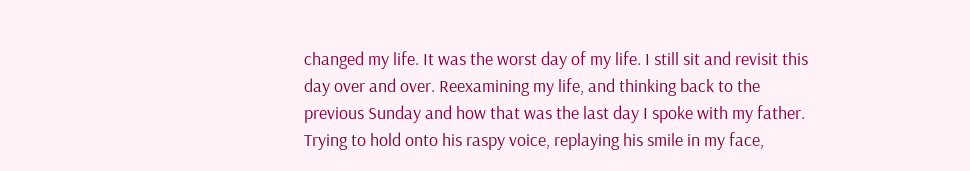changed my life. It was the worst day of my life. I still sit and revisit this day over and over. Reexamining my life, and thinking back to the previous Sunday and how that was the last day I spoke with my father. Trying to hold onto his raspy voice, replaying his smile in my face,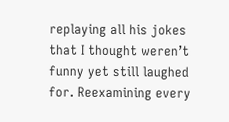replaying all his jokes that I thought weren’t funny yet still laughed for. Reexamining every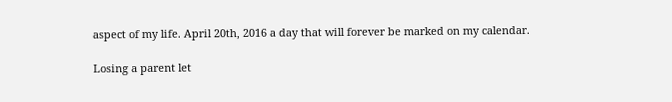aspect of my life. April 20th, 2016 a day that will forever be marked on my calendar.

Losing a parent let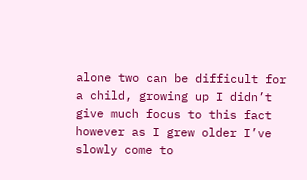alone two can be difficult for a child, growing up I didn’t give much focus to this fact however as I grew older I’ve slowly come to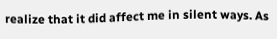realize that it did affect me in silent ways. As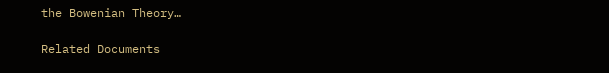the Bowenian Theory…

Related Documents